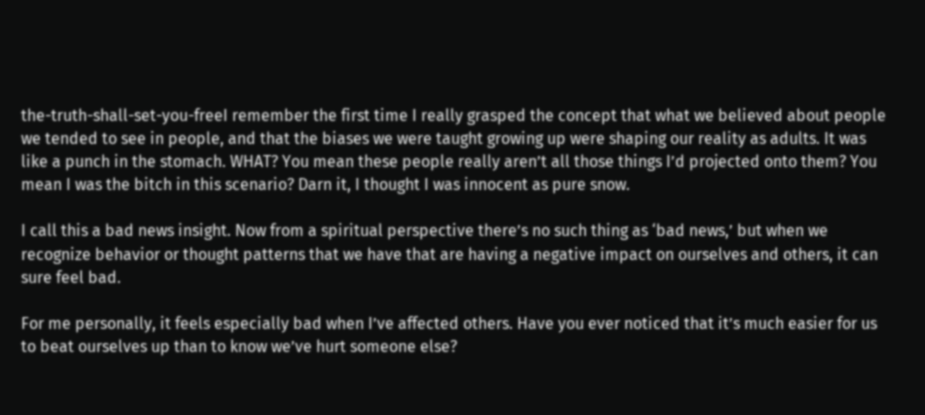the-truth-shall-set-you-freeI remember the first time I really grasped the concept that what we believed about people we tended to see in people, and that the biases we were taught growing up were shaping our reality as adults. It was like a punch in the stomach. WHAT? You mean these people really aren’t all those things I’d projected onto them? You mean I was the bitch in this scenario? Darn it, I thought I was innocent as pure snow.

I call this a bad news insight. Now from a spiritual perspective there’s no such thing as ‘bad news,’ but when we recognize behavior or thought patterns that we have that are having a negative impact on ourselves and others, it can sure feel bad.

For me personally, it feels especially bad when I’ve affected others. Have you ever noticed that it’s much easier for us to beat ourselves up than to know we’ve hurt someone else?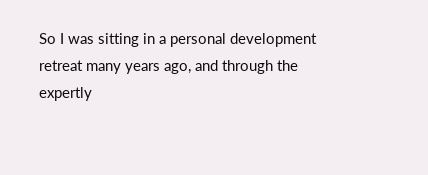So I was sitting in a personal development retreat many years ago, and through the expertly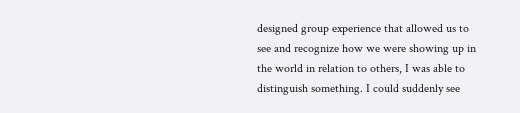designed group experience that allowed us to see and recognize how we were showing up in the world in relation to others, I was able to distinguish something. I could suddenly see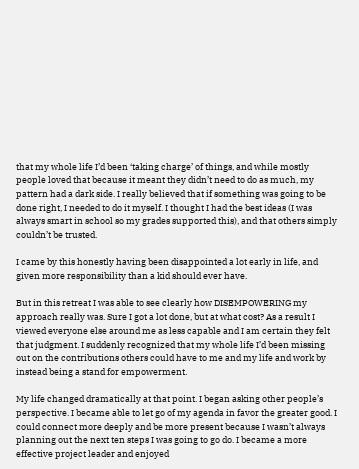that my whole life I’d been ‘taking charge’ of things, and while mostly people loved that because it meant they didn’t need to do as much, my pattern had a dark side. I really believed that if something was going to be done right, I needed to do it myself. I thought I had the best ideas (I was always smart in school so my grades supported this), and that others simply couldn’t be trusted.

I came by this honestly having been disappointed a lot early in life, and given more responsibility than a kid should ever have.

But in this retreat I was able to see clearly how DISEMPOWERING my approach really was. Sure I got a lot done, but at what cost? As a result I viewed everyone else around me as less capable and I am certain they felt that judgment. I suddenly recognized that my whole life I’d been missing out on the contributions others could have to me and my life and work by instead being a stand for empowerment.

My life changed dramatically at that point. I began asking other people’s perspective. I became able to let go of my agenda in favor the greater good. I could connect more deeply and be more present because I wasn’t always planning out the next ten steps I was going to go do. I became a more effective project leader and enjoyed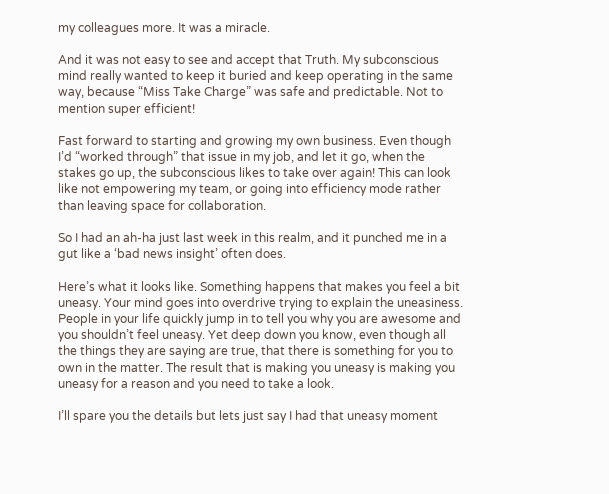my colleagues more. It was a miracle.

And it was not easy to see and accept that Truth. My subconscious mind really wanted to keep it buried and keep operating in the same way, because “Miss Take Charge” was safe and predictable. Not to mention super efficient!

Fast forward to starting and growing my own business. Even though I’d “worked through” that issue in my job, and let it go, when the stakes go up, the subconscious likes to take over again! This can look like not empowering my team, or going into efficiency mode rather than leaving space for collaboration.

So I had an ah-ha just last week in this realm, and it punched me in a gut like a ‘bad news insight’ often does.

Here’s what it looks like. Something happens that makes you feel a bit uneasy. Your mind goes into overdrive trying to explain the uneasiness. People in your life quickly jump in to tell you why you are awesome and you shouldn’t feel uneasy. Yet deep down you know, even though all the things they are saying are true, that there is something for you to own in the matter. The result that is making you uneasy is making you uneasy for a reason and you need to take a look.

I’ll spare you the details but lets just say I had that uneasy moment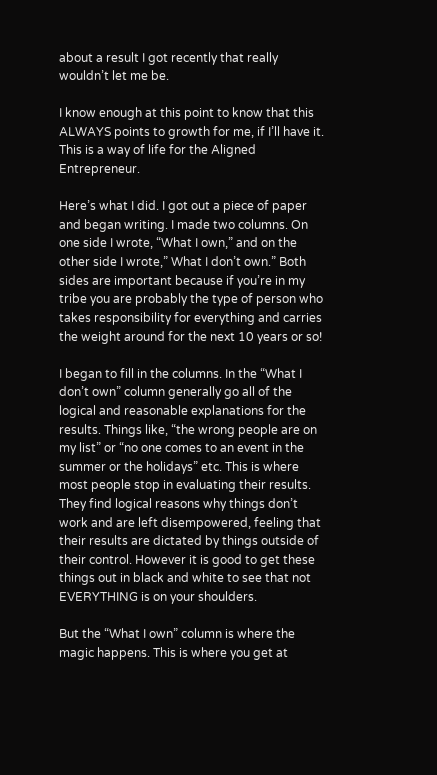about a result I got recently that really wouldn’t let me be.

I know enough at this point to know that this ALWAYS points to growth for me, if I’ll have it. This is a way of life for the Aligned Entrepreneur.

Here’s what I did. I got out a piece of paper and began writing. I made two columns. On one side I wrote, “What I own,” and on the other side I wrote,” What I don’t own.” Both sides are important because if you’re in my tribe you are probably the type of person who takes responsibility for everything and carries the weight around for the next 10 years or so!

I began to fill in the columns. In the “What I don’t own” column generally go all of the logical and reasonable explanations for the results. Things like, “the wrong people are on my list” or “no one comes to an event in the summer or the holidays” etc. This is where most people stop in evaluating their results. They find logical reasons why things don’t work and are left disempowered, feeling that their results are dictated by things outside of their control. However it is good to get these things out in black and white to see that not EVERYTHING is on your shoulders.

But the “What I own” column is where the magic happens. This is where you get at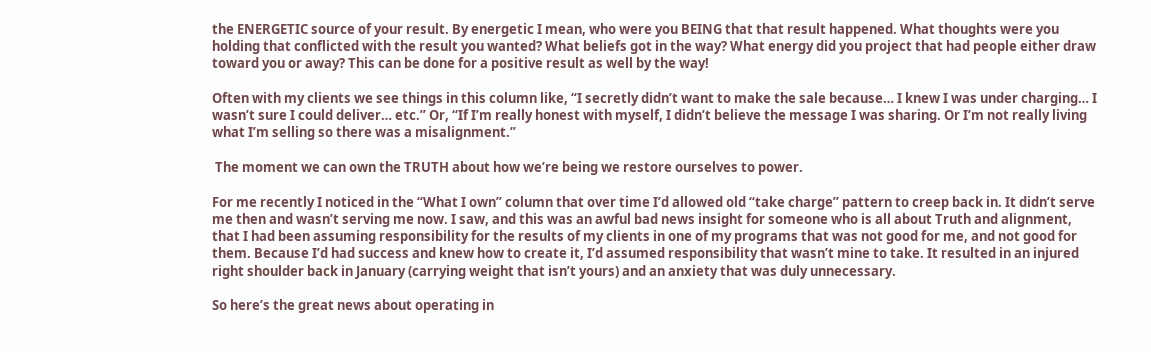the ENERGETIC source of your result. By energetic I mean, who were you BEING that that result happened. What thoughts were you holding that conflicted with the result you wanted? What beliefs got in the way? What energy did you project that had people either draw toward you or away? This can be done for a positive result as well by the way!

Often with my clients we see things in this column like, “I secretly didn’t want to make the sale because… I knew I was under charging… I wasn’t sure I could deliver… etc.” Or, “If I’m really honest with myself, I didn’t believe the message I was sharing. Or I’m not really living what I’m selling so there was a misalignment.”

 The moment we can own the TRUTH about how we’re being we restore ourselves to power.

For me recently I noticed in the “What I own” column that over time I’d allowed old “take charge” pattern to creep back in. It didn’t serve me then and wasn’t serving me now. I saw, and this was an awful bad news insight for someone who is all about Truth and alignment, that I had been assuming responsibility for the results of my clients in one of my programs that was not good for me, and not good for them. Because I’d had success and knew how to create it, I’d assumed responsibility that wasn’t mine to take. It resulted in an injured right shoulder back in January (carrying weight that isn’t yours) and an anxiety that was duly unnecessary.

So here’s the great news about operating in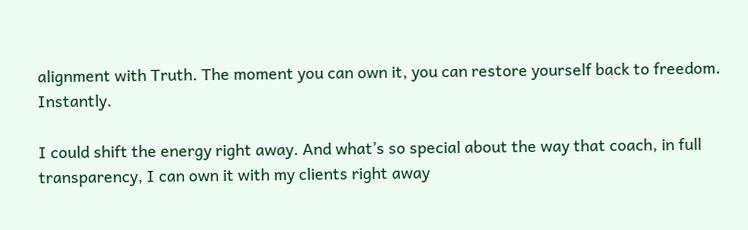alignment with Truth. The moment you can own it, you can restore yourself back to freedom. Instantly.

I could shift the energy right away. And what’s so special about the way that coach, in full transparency, I can own it with my clients right away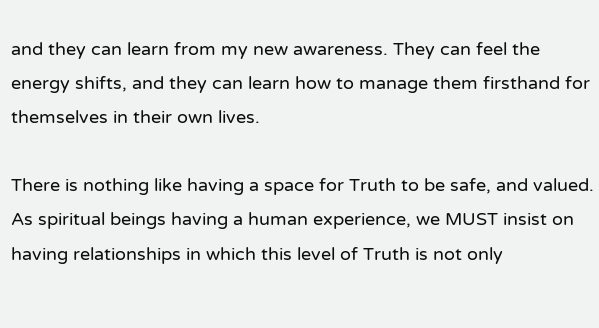and they can learn from my new awareness. They can feel the energy shifts, and they can learn how to manage them firsthand for themselves in their own lives.

There is nothing like having a space for Truth to be safe, and valued. As spiritual beings having a human experience, we MUST insist on having relationships in which this level of Truth is not only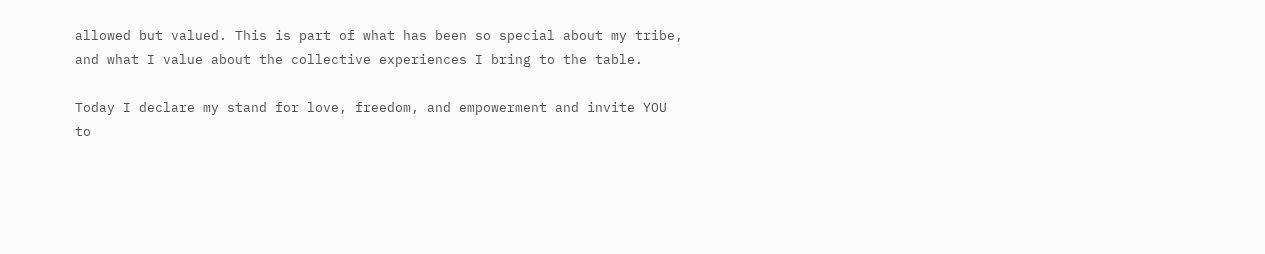allowed but valued. This is part of what has been so special about my tribe, and what I value about the collective experiences I bring to the table.

Today I declare my stand for love, freedom, and empowerment and invite YOU to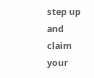step up and claim your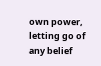own power, letting go of any belief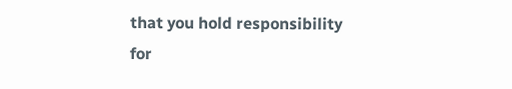that you hold responsibility for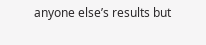anyone else’s results but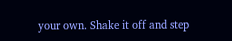your own. Shake it off and step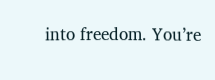into freedom. You’re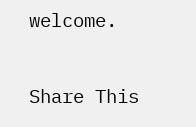welcome.

Share This